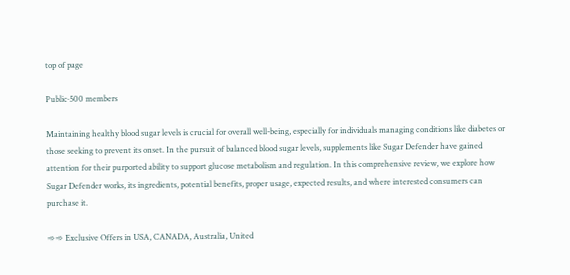top of page

Public·500 members

Maintaining healthy blood sugar levels is crucial for overall well-being, especially for individuals managing conditions like diabetes or those seeking to prevent its onset. In the pursuit of balanced blood sugar levels, supplements like Sugar Defender have gained attention for their purported ability to support glucose metabolism and regulation. In this comprehensive review, we explore how Sugar Defender works, its ingredients, potential benefits, proper usage, expected results, and where interested consumers can purchase it.

➾➾ Exclusive Offers in USA, CANADA, Australia, United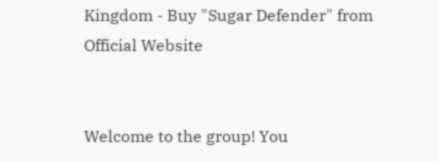Kingdom - Buy "Sugar Defender" from Official Website


Welcome to the group! You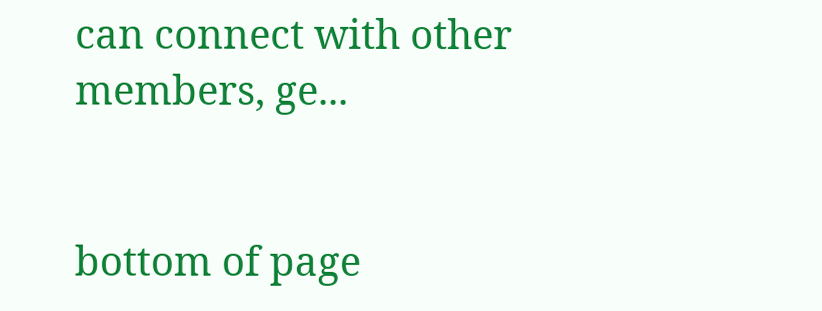can connect with other members, ge...


bottom of page